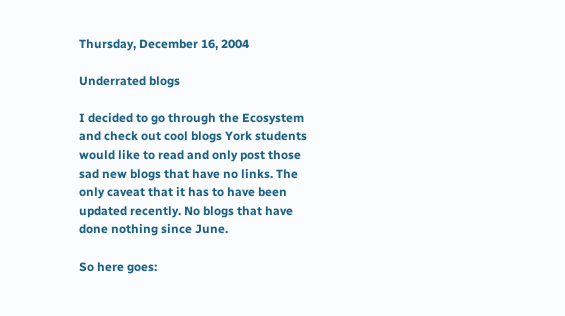Thursday, December 16, 2004

Underrated blogs

I decided to go through the Ecosystem and check out cool blogs York students would like to read and only post those sad new blogs that have no links. The only caveat that it has to have been updated recently. No blogs that have done nothing since June.

So here goes: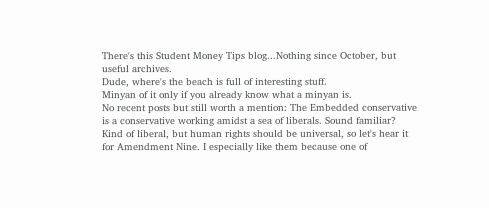There's this Student Money Tips blog...Nothing since October, but useful archives.
Dude, where's the beach is full of interesting stuff.
Minyan of it only if you already know what a minyan is.
No recent posts but still worth a mention: The Embedded conservative is a conservative working amidst a sea of liberals. Sound familiar?
Kind of liberal, but human rights should be universal, so let's hear it for Amendment Nine. I especially like them because one of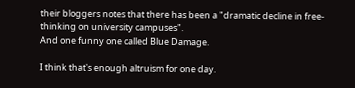their bloggers notes that there has been a "dramatic decline in free-thinking on university campuses".
And one funny one called Blue Damage.

I think that's enough altruism for one day.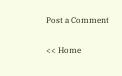Post a Comment

<< Home